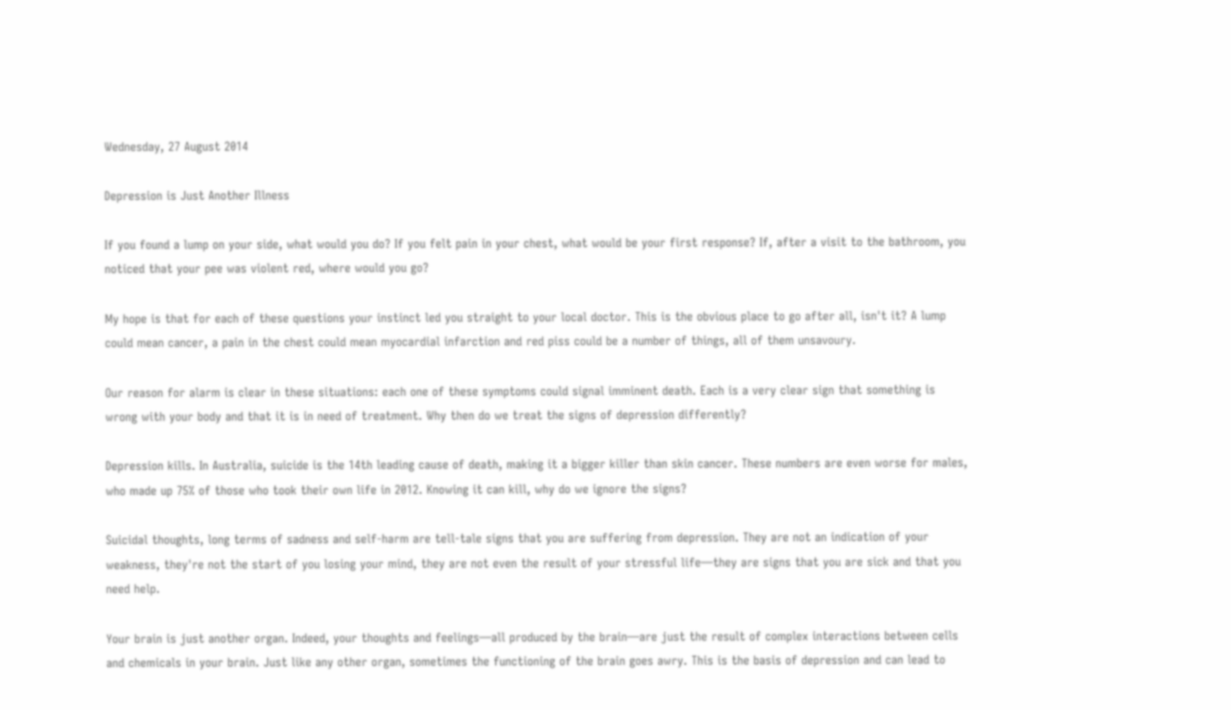Wednesday, 27 August 2014

Depression is Just Another Illness

If you found a lump on your side, what would you do? If you felt pain in your chest, what would be your first response? If, after a visit to the bathroom, you noticed that your pee was violent red, where would you go?

My hope is that for each of these questions your instinct led you straight to your local doctor. This is the obvious place to go after all, isn't it? A lump could mean cancer, a pain in the chest could mean myocardial infarction and red piss could be a number of things, all of them unsavoury.

Our reason for alarm is clear in these situations: each one of these symptoms could signal imminent death. Each is a very clear sign that something is wrong with your body and that it is in need of treatment. Why then do we treat the signs of depression differently?

Depression kills. In Australia, suicide is the 14th leading cause of death, making it a bigger killer than skin cancer. These numbers are even worse for males, who made up 75% of those who took their own life in 2012. Knowing it can kill, why do we ignore the signs?

Suicidal thoughts, long terms of sadness and self-harm are tell-tale signs that you are suffering from depression. They are not an indication of your weakness, they're not the start of you losing your mind, they are not even the result of your stressful life—they are signs that you are sick and that you need help.

Your brain is just another organ. Indeed, your thoughts and feelings—all produced by the brain—are just the result of complex interactions between cells and chemicals in your brain. Just like any other organ, sometimes the functioning of the brain goes awry. This is the basis of depression and can lead to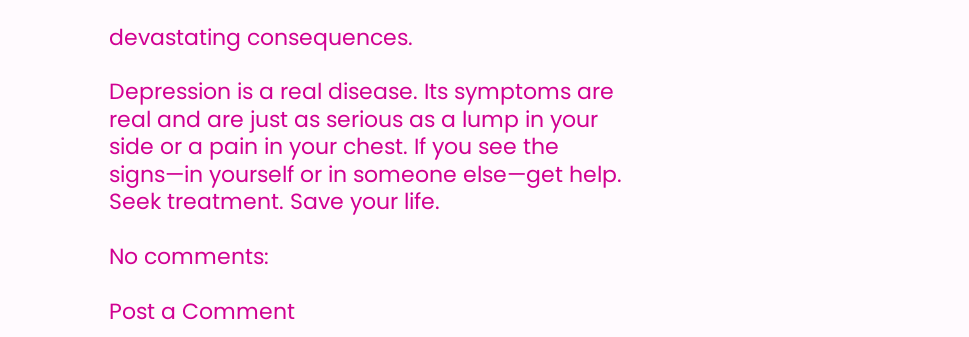devastating consequences.

Depression is a real disease. Its symptoms are real and are just as serious as a lump in your side or a pain in your chest. If you see the signs—in yourself or in someone else—get help. Seek treatment. Save your life.

No comments:

Post a Comment